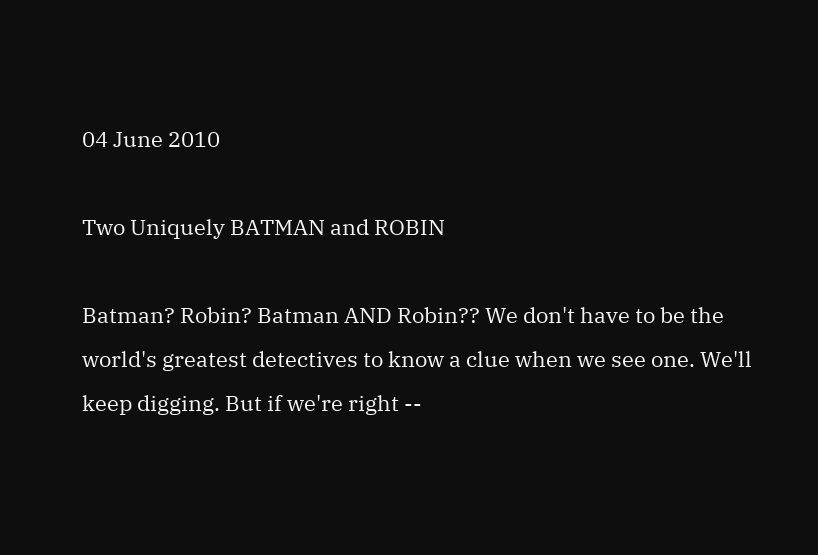04 June 2010

Two Uniquely BATMAN and ROBIN

Batman? Robin? Batman AND Robin?? We don't have to be the world's greatest detectives to know a clue when we see one. We'll keep digging. But if we're right --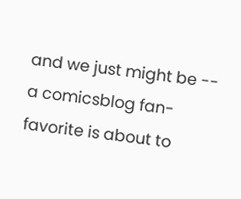and we just might be -- a comicsblog fan-favorite is about to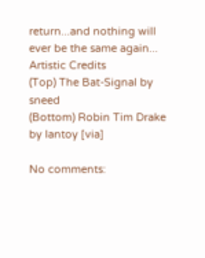return...and nothing will ever be the same again...
Artistic Credits
(Top) The Bat-Signal by sneed
(Bottom) Robin Tim Drake by Iantoy [via]

No comments: